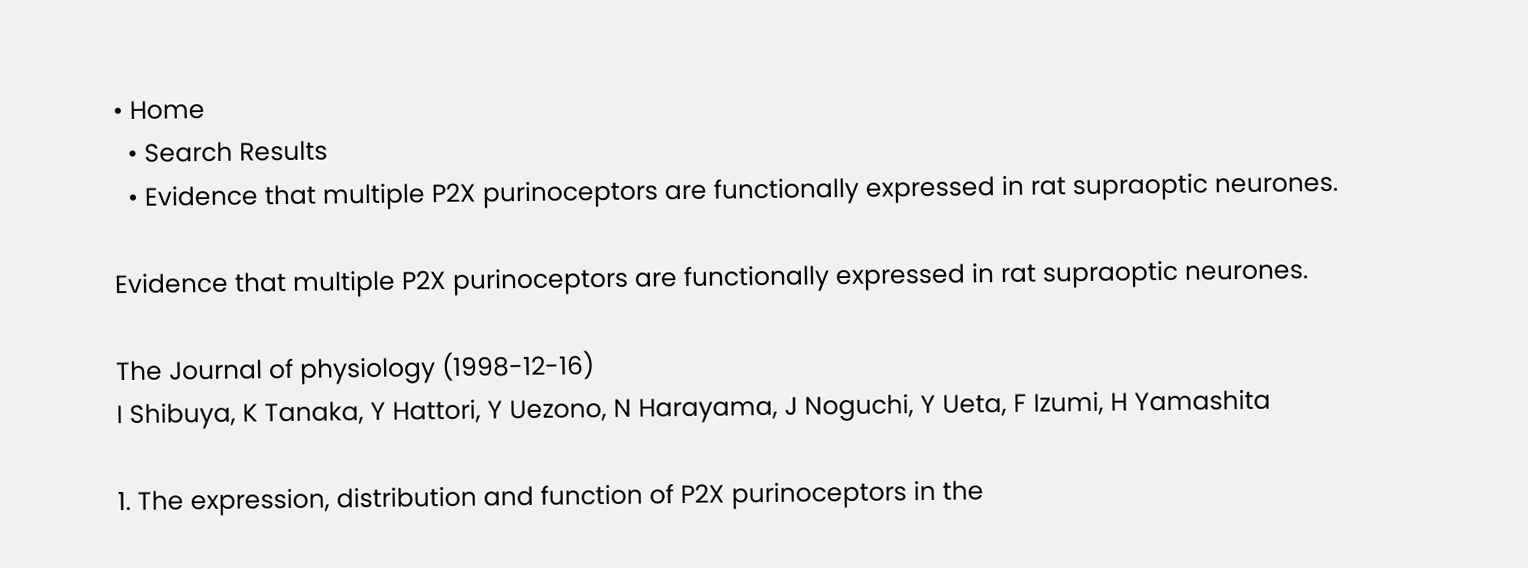• Home
  • Search Results
  • Evidence that multiple P2X purinoceptors are functionally expressed in rat supraoptic neurones.

Evidence that multiple P2X purinoceptors are functionally expressed in rat supraoptic neurones.

The Journal of physiology (1998-12-16)
I Shibuya, K Tanaka, Y Hattori, Y Uezono, N Harayama, J Noguchi, Y Ueta, F Izumi, H Yamashita

1. The expression, distribution and function of P2X purinoceptors in the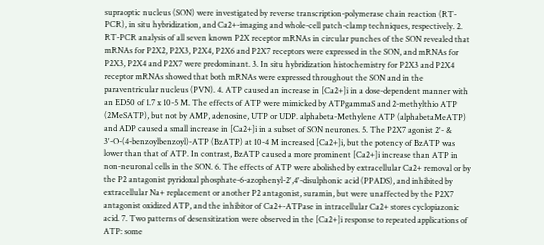supraoptic nucleus (SON) were investigated by reverse transcription-polymerase chain reaction (RT-PCR), in situ hybridization, and Ca2+-imaging and whole-cell patch-clamp techniques, respectively. 2. RT-PCR analysis of all seven known P2X receptor mRNAs in circular punches of the SON revealed that mRNAs for P2X2, P2X3, P2X4, P2X6 and P2X7 receptors were expressed in the SON, and mRNAs for P2X3, P2X4 and P2X7 were predominant. 3. In situ hybridization histochemistry for P2X3 and P2X4 receptor mRNAs showed that both mRNAs were expressed throughout the SON and in the paraventricular nucleus (PVN). 4. ATP caused an increase in [Ca2+]i in a dose-dependent manner with an ED50 of 1.7 x 10-5 M. The effects of ATP were mimicked by ATPgammaS and 2-methylthio ATP (2MeSATP), but not by AMP, adenosine, UTP or UDP. alphabeta-Methylene ATP (alphabetaMeATP) and ADP caused a small increase in [Ca2+]i in a subset of SON neurones. 5. The P2X7 agonist 2'- & 3'-O-(4-benzoylbenzoyl)-ATP (BzATP) at 10-4 M increased [Ca2+]i, but the potency of BzATP was lower than that of ATP. In contrast, BzATP caused a more prominent [Ca2+]i increase than ATP in non-neuronal cells in the SON. 6. The effects of ATP were abolished by extracellular Ca2+ removal or by the P2 antagonist pyridoxal phosphate-6-azophenyl-2',4'-disulphonic acid (PPADS), and inhibited by extracellular Na+ replacement or another P2 antagonist, suramin, but were unaffected by the P2X7 antagonist oxidized ATP, and the inhibitor of Ca2+-ATPase in intracellular Ca2+ stores cyclopiazonic acid. 7. Two patterns of desensitization were observed in the [Ca2+]i response to repeated applications of ATP: some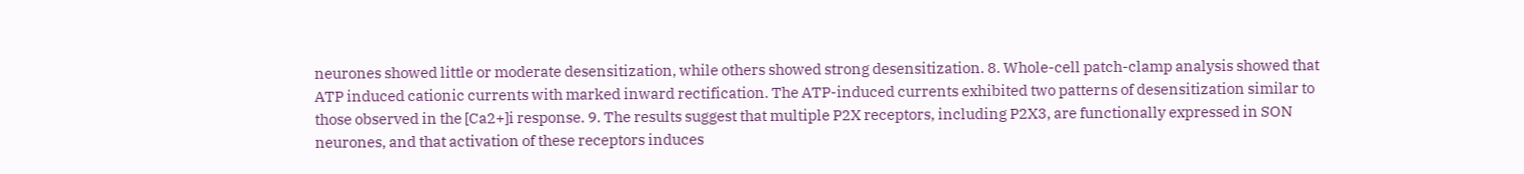neurones showed little or moderate desensitization, while others showed strong desensitization. 8. Whole-cell patch-clamp analysis showed that ATP induced cationic currents with marked inward rectification. The ATP-induced currents exhibited two patterns of desensitization similar to those observed in the [Ca2+]i response. 9. The results suggest that multiple P2X receptors, including P2X3, are functionally expressed in SON neurones, and that activation of these receptors induces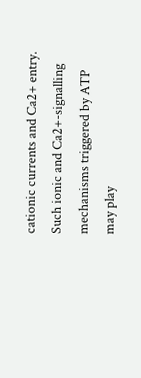cationic currents and Ca2+ entry. Such ionic and Ca2+-signalling mechanisms triggered by ATP may play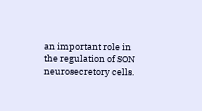an important role in the regulation of SON neurosecretory cells.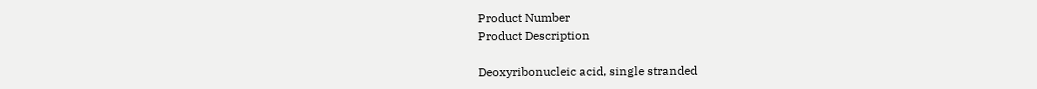Product Number
Product Description

Deoxyribonucleic acid, single stranded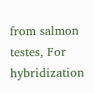from salmon testes, For hybridization